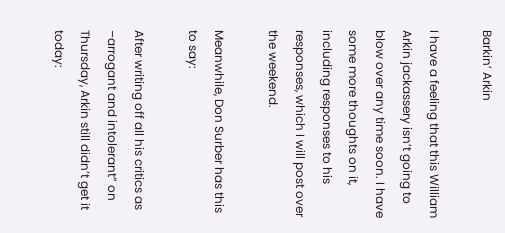Barkin’ Arkin

I have a feeling that this William Arkin jackassery isn’t going to blow over any time soon. I have some more thoughts on it, including responses to his responses, which I will post over the weekend.

Meanwhile, Don Surber has this to say:

After writing off all his critics as –arrogant and intolerant” on Thursday, Arkin still didn’t get it today: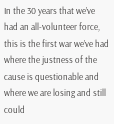In the 30 years that we’ve had an all-volunteer force, this is the first war we’ve had where the justness of the cause is questionable and where we are losing and still could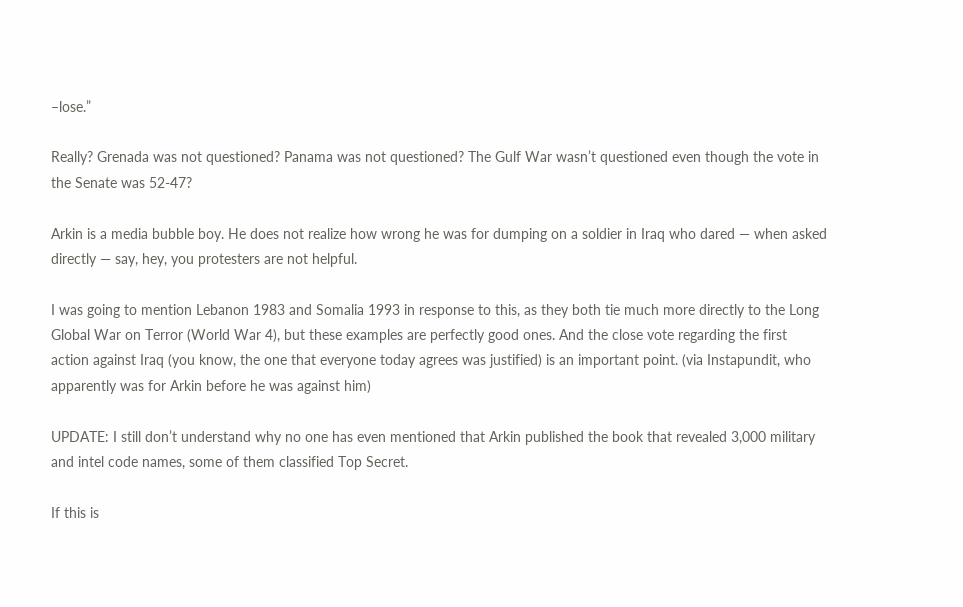–lose.”

Really? Grenada was not questioned? Panama was not questioned? The Gulf War wasn’t questioned even though the vote in the Senate was 52-47?

Arkin is a media bubble boy. He does not realize how wrong he was for dumping on a soldier in Iraq who dared — when asked directly — say, hey, you protesters are not helpful.

I was going to mention Lebanon 1983 and Somalia 1993 in response to this, as they both tie much more directly to the Long Global War on Terror (World War 4), but these examples are perfectly good ones. And the close vote regarding the first action against Iraq (you know, the one that everyone today agrees was justified) is an important point. (via Instapundit, who apparently was for Arkin before he was against him)

UPDATE: I still don’t understand why no one has even mentioned that Arkin published the book that revealed 3,000 military and intel code names, some of them classified Top Secret.

If this is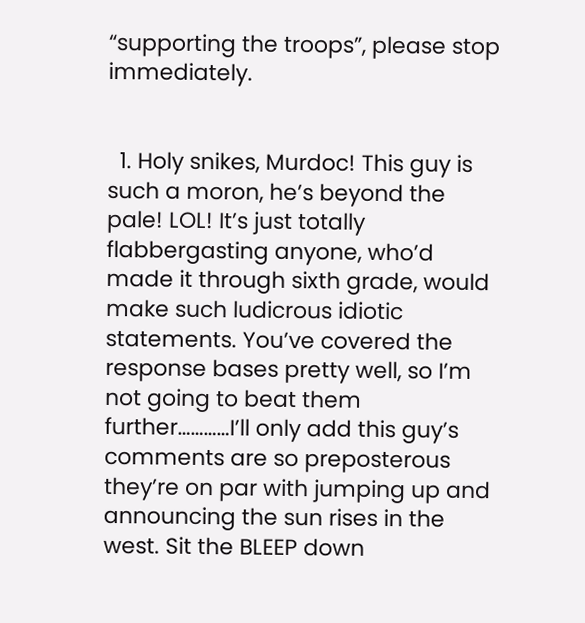“supporting the troops”, please stop immediately.


  1. Holy snikes, Murdoc! This guy is such a moron, he’s beyond the pale! LOL! It’s just totally flabbergasting anyone, who’d made it through sixth grade, would make such ludicrous idiotic statements. You’ve covered the response bases pretty well, so I’m not going to beat them further…………I’ll only add this guy’s comments are so preposterous they’re on par with jumping up and announcing the sun rises in the west. Sit the BLEEP down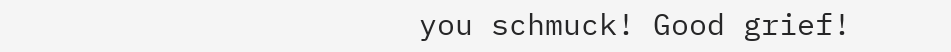you schmuck! Good grief!